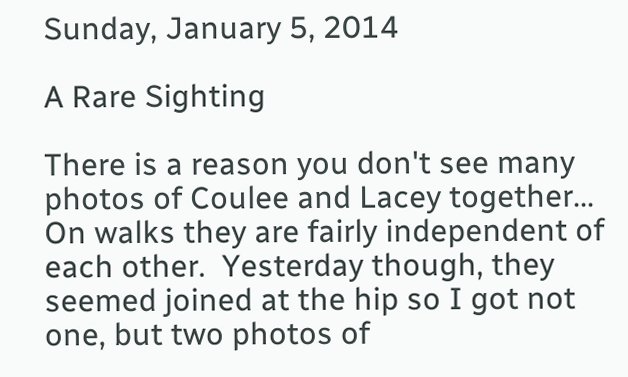Sunday, January 5, 2014

A Rare Sighting

There is a reason you don't see many photos of Coulee and Lacey together... On walks they are fairly independent of each other.  Yesterday though, they seemed joined at the hip so I got not one, but two photos of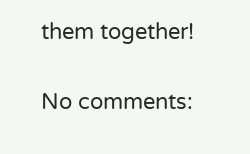them together!

No comments: